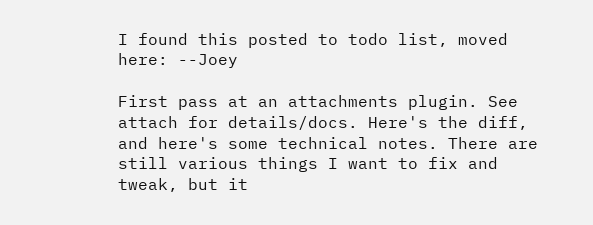I found this posted to todo list, moved here: --Joey

First pass at an attachments plugin. See attach for details/docs. Here's the diff, and here's some technical notes. There are still various things I want to fix and tweak, but it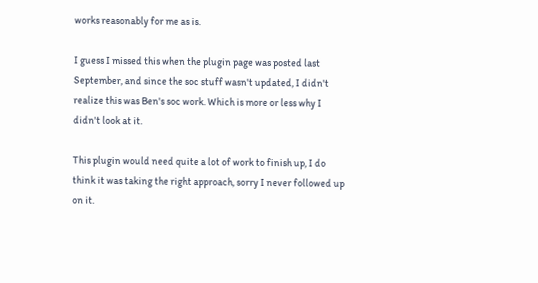works reasonably for me as is.

I guess I missed this when the plugin page was posted last September, and since the soc stuff wasn't updated, I didn't realize this was Ben's soc work. Which is more or less why I didn't look at it.

This plugin would need quite a lot of work to finish up, I do think it was taking the right approach, sorry I never followed up on it.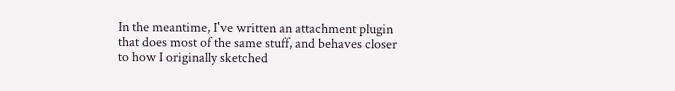In the meantime, I've written an attachment plugin that does most of the same stuff, and behaves closer to how I originally sketched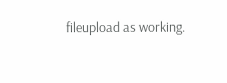fileupload as working.